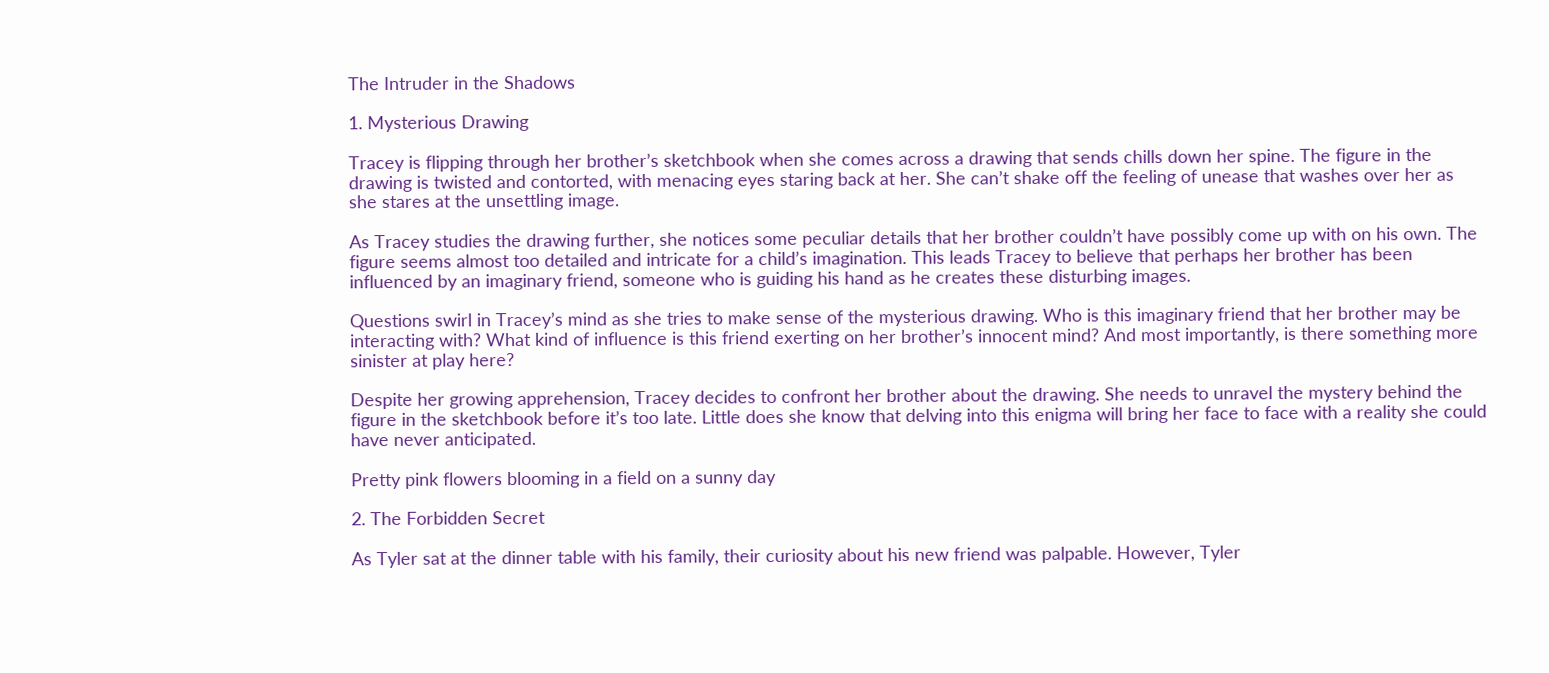The Intruder in the Shadows

1. Mysterious Drawing

Tracey is flipping through her brother’s sketchbook when she comes across a drawing that sends chills down her spine. The figure in the drawing is twisted and contorted, with menacing eyes staring back at her. She can’t shake off the feeling of unease that washes over her as she stares at the unsettling image.

As Tracey studies the drawing further, she notices some peculiar details that her brother couldn’t have possibly come up with on his own. The figure seems almost too detailed and intricate for a child’s imagination. This leads Tracey to believe that perhaps her brother has been influenced by an imaginary friend, someone who is guiding his hand as he creates these disturbing images.

Questions swirl in Tracey’s mind as she tries to make sense of the mysterious drawing. Who is this imaginary friend that her brother may be interacting with? What kind of influence is this friend exerting on her brother’s innocent mind? And most importantly, is there something more sinister at play here?

Despite her growing apprehension, Tracey decides to confront her brother about the drawing. She needs to unravel the mystery behind the figure in the sketchbook before it’s too late. Little does she know that delving into this enigma will bring her face to face with a reality she could have never anticipated.

Pretty pink flowers blooming in a field on a sunny day

2. The Forbidden Secret

As Tyler sat at the dinner table with his family, their curiosity about his new friend was palpable. However, Tyler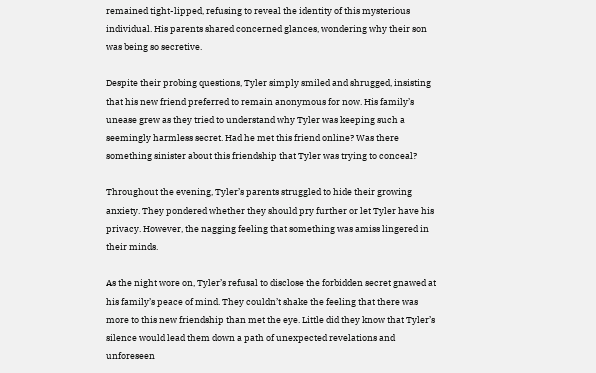remained tight-lipped, refusing to reveal the identity of this mysterious individual. His parents shared concerned glances, wondering why their son was being so secretive.

Despite their probing questions, Tyler simply smiled and shrugged, insisting that his new friend preferred to remain anonymous for now. His family’s unease grew as they tried to understand why Tyler was keeping such a seemingly harmless secret. Had he met this friend online? Was there something sinister about this friendship that Tyler was trying to conceal?

Throughout the evening, Tyler’s parents struggled to hide their growing anxiety. They pondered whether they should pry further or let Tyler have his privacy. However, the nagging feeling that something was amiss lingered in their minds.

As the night wore on, Tyler’s refusal to disclose the forbidden secret gnawed at his family’s peace of mind. They couldn’t shake the feeling that there was more to this new friendship than met the eye. Little did they know that Tyler’s silence would lead them down a path of unexpected revelations and unforeseen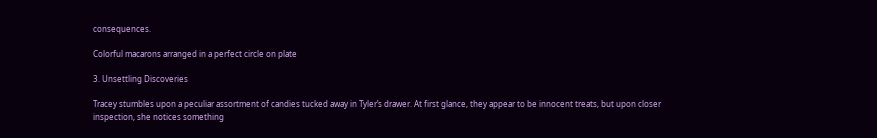consequences.

Colorful macarons arranged in a perfect circle on plate

3. Unsettling Discoveries

Tracey stumbles upon a peculiar assortment of candies tucked away in Tyler’s drawer. At first glance, they appear to be innocent treats, but upon closer inspection, she notices something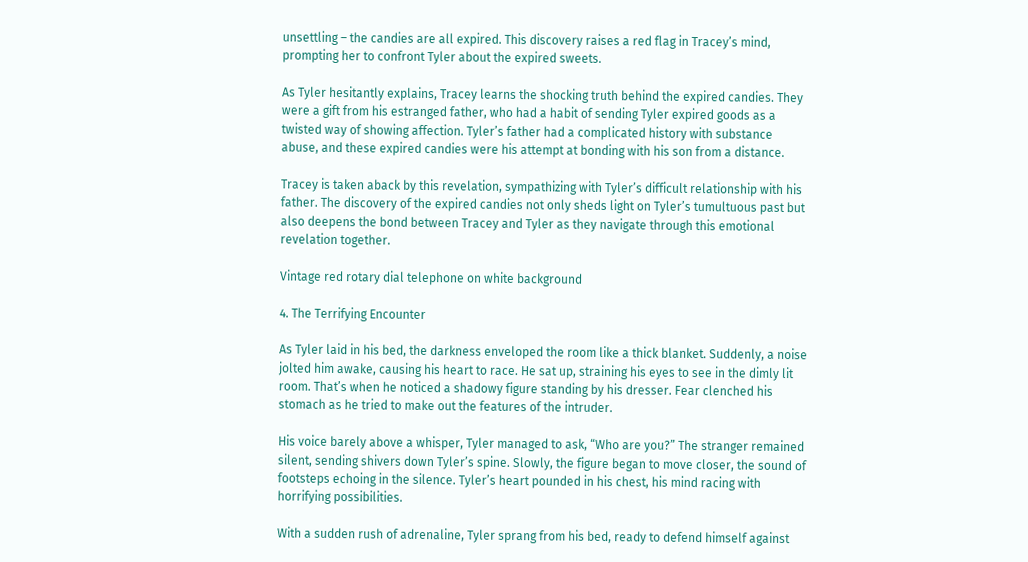unsettling – the candies are all expired. This discovery raises a red flag in Tracey’s mind, prompting her to confront Tyler about the expired sweets.

As Tyler hesitantly explains, Tracey learns the shocking truth behind the expired candies. They were a gift from his estranged father, who had a habit of sending Tyler expired goods as a twisted way of showing affection. Tyler’s father had a complicated history with substance abuse, and these expired candies were his attempt at bonding with his son from a distance.

Tracey is taken aback by this revelation, sympathizing with Tyler’s difficult relationship with his father. The discovery of the expired candies not only sheds light on Tyler’s tumultuous past but also deepens the bond between Tracey and Tyler as they navigate through this emotional revelation together.

Vintage red rotary dial telephone on white background

4. The Terrifying Encounter

As Tyler laid in his bed, the darkness enveloped the room like a thick blanket. Suddenly, a noise jolted him awake, causing his heart to race. He sat up, straining his eyes to see in the dimly lit room. That’s when he noticed a shadowy figure standing by his dresser. Fear clenched his stomach as he tried to make out the features of the intruder.

His voice barely above a whisper, Tyler managed to ask, “Who are you?” The stranger remained silent, sending shivers down Tyler’s spine. Slowly, the figure began to move closer, the sound of footsteps echoing in the silence. Tyler’s heart pounded in his chest, his mind racing with horrifying possibilities.

With a sudden rush of adrenaline, Tyler sprang from his bed, ready to defend himself against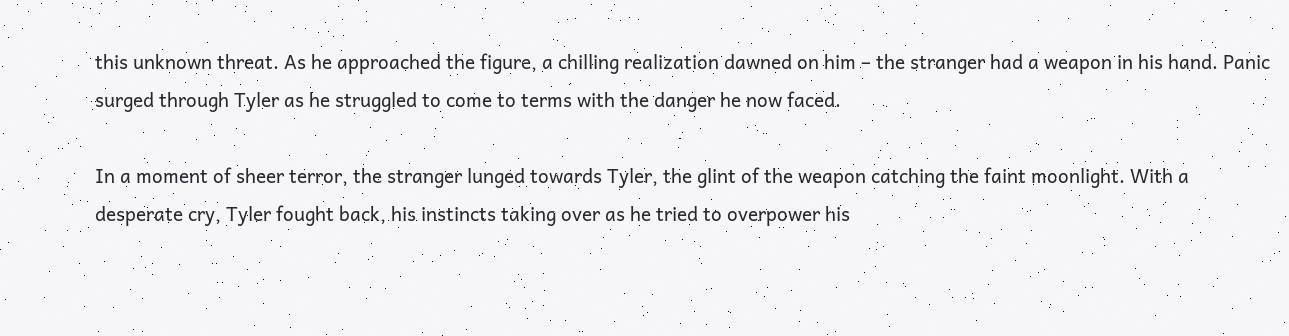this unknown threat. As he approached the figure, a chilling realization dawned on him – the stranger had a weapon in his hand. Panic surged through Tyler as he struggled to come to terms with the danger he now faced.

In a moment of sheer terror, the stranger lunged towards Tyler, the glint of the weapon catching the faint moonlight. With a desperate cry, Tyler fought back, his instincts taking over as he tried to overpower his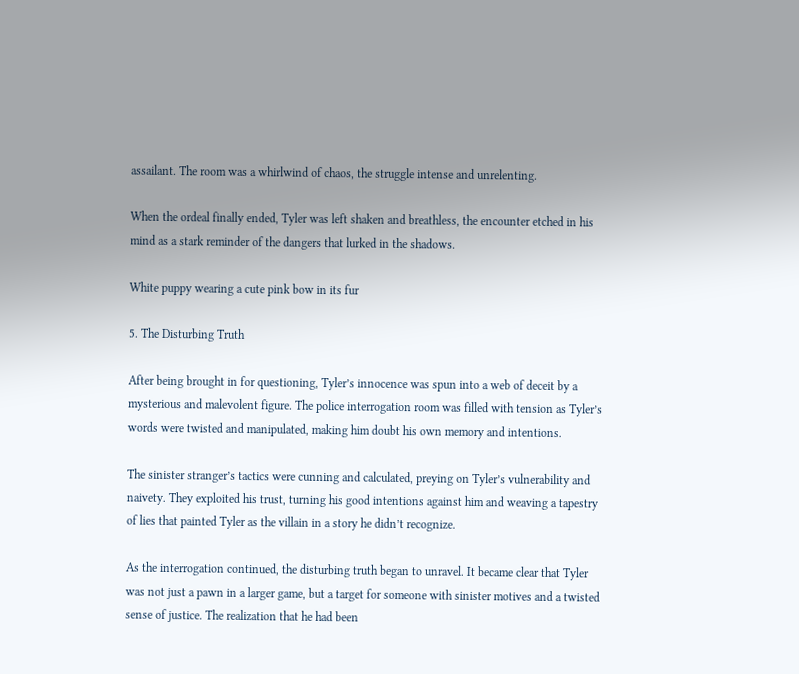assailant. The room was a whirlwind of chaos, the struggle intense and unrelenting.

When the ordeal finally ended, Tyler was left shaken and breathless, the encounter etched in his mind as a stark reminder of the dangers that lurked in the shadows.

White puppy wearing a cute pink bow in its fur

5. The Disturbing Truth

After being brought in for questioning, Tyler’s innocence was spun into a web of deceit by a mysterious and malevolent figure. The police interrogation room was filled with tension as Tyler’s words were twisted and manipulated, making him doubt his own memory and intentions.

The sinister stranger’s tactics were cunning and calculated, preying on Tyler’s vulnerability and naivety. They exploited his trust, turning his good intentions against him and weaving a tapestry of lies that painted Tyler as the villain in a story he didn’t recognize.

As the interrogation continued, the disturbing truth began to unravel. It became clear that Tyler was not just a pawn in a larger game, but a target for someone with sinister motives and a twisted sense of justice. The realization that he had been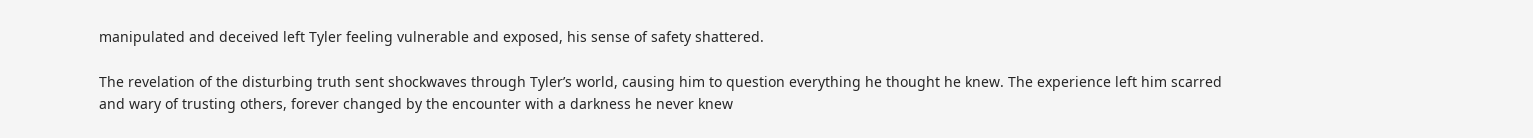manipulated and deceived left Tyler feeling vulnerable and exposed, his sense of safety shattered.

The revelation of the disturbing truth sent shockwaves through Tyler’s world, causing him to question everything he thought he knew. The experience left him scarred and wary of trusting others, forever changed by the encounter with a darkness he never knew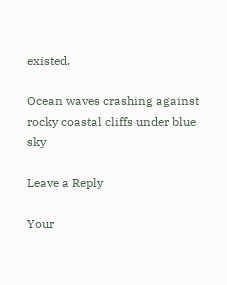existed.

Ocean waves crashing against rocky coastal cliffs under blue sky

Leave a Reply

Your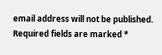email address will not be published. Required fields are marked *